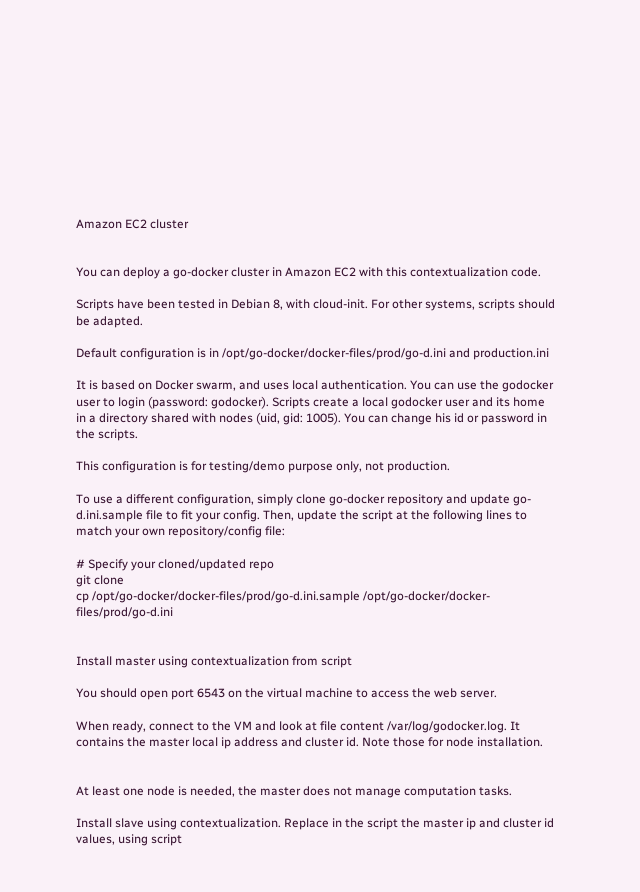Amazon EC2 cluster


You can deploy a go-docker cluster in Amazon EC2 with this contextualization code.

Scripts have been tested in Debian 8, with cloud-init. For other systems, scripts should be adapted.

Default configuration is in /opt/go-docker/docker-files/prod/go-d.ini and production.ini

It is based on Docker swarm, and uses local authentication. You can use the godocker user to login (password: godocker). Scripts create a local godocker user and its home in a directory shared with nodes (uid, gid: 1005). You can change his id or password in the scripts.

This configuration is for testing/demo purpose only, not production.

To use a different configuration, simply clone go-docker repository and update go-d.ini.sample file to fit your config. Then, update the script at the following lines to match your own repository/config file:

# Specify your cloned/updated repo
git clone
cp /opt/go-docker/docker-files/prod/go-d.ini.sample /opt/go-docker/docker-files/prod/go-d.ini


Install master using contextualization from script

You should open port 6543 on the virtual machine to access the web server.

When ready, connect to the VM and look at file content /var/log/godocker.log. It contains the master local ip address and cluster id. Note those for node installation.


At least one node is needed, the master does not manage computation tasks.

Install slave using contextualization. Replace in the script the master ip and cluster id values, using script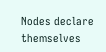Nodes declare themselves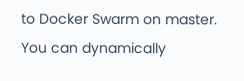to Docker Swarm on master. You can dynamically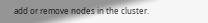add or remove nodes in the cluster.